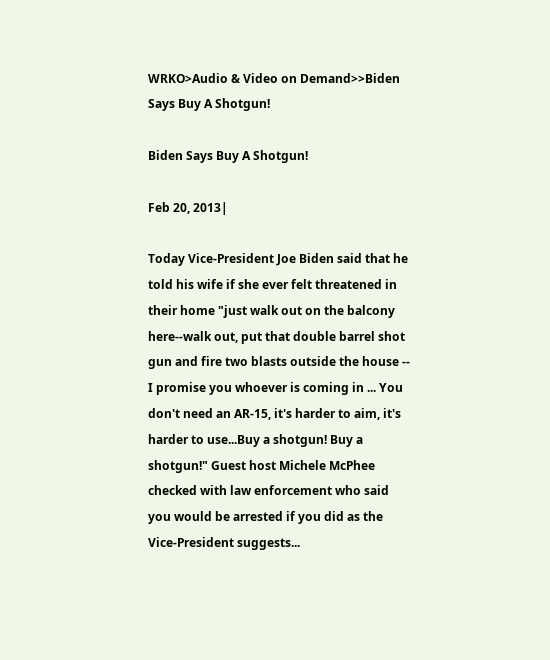WRKO>Audio & Video on Demand>>Biden Says Buy A Shotgun!

Biden Says Buy A Shotgun!

Feb 20, 2013|

Today Vice-President Joe Biden said that he told his wife if she ever felt threatened in their home "just walk out on the balcony here--walk out, put that double barrel shot gun and fire two blasts outside the house -- I promise you whoever is coming in ... You don't need an AR-15, it's harder to aim, it's harder to use...Buy a shotgun! Buy a shotgun!" Guest host Michele McPhee checked with law enforcement who said you would be arrested if you did as the Vice-President suggests...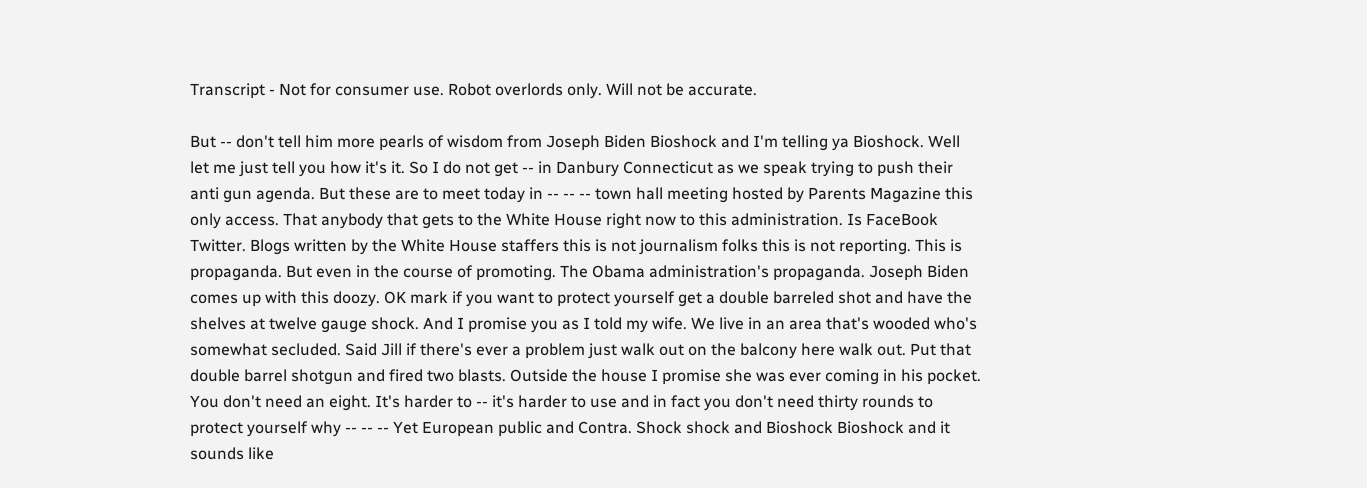Transcript - Not for consumer use. Robot overlords only. Will not be accurate.

But -- don't tell him more pearls of wisdom from Joseph Biden Bioshock and I'm telling ya Bioshock. Well let me just tell you how it's it. So I do not get -- in Danbury Connecticut as we speak trying to push their anti gun agenda. But these are to meet today in -- -- -- town hall meeting hosted by Parents Magazine this only access. That anybody that gets to the White House right now to this administration. Is FaceBook Twitter. Blogs written by the White House staffers this is not journalism folks this is not reporting. This is propaganda. But even in the course of promoting. The Obama administration's propaganda. Joseph Biden comes up with this doozy. OK mark if you want to protect yourself get a double barreled shot and have the shelves at twelve gauge shock. And I promise you as I told my wife. We live in an area that's wooded who's somewhat secluded. Said Jill if there's ever a problem just walk out on the balcony here walk out. Put that double barrel shotgun and fired two blasts. Outside the house I promise she was ever coming in his pocket. You don't need an eight. It's harder to -- it's harder to use and in fact you don't need thirty rounds to protect yourself why -- -- -- Yet European public and Contra. Shock shock and Bioshock Bioshock and it sounds like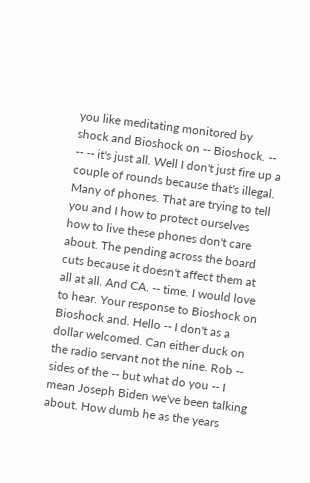you like meditating monitored by shock and Bioshock on -- Bioshock. -- -- -- it's just all. Well I don't just fire up a couple of rounds because that's illegal. Many of phones. That are trying to tell you and I how to protect ourselves how to live these phones don't care about. The pending across the board cuts because it doesn't affect them at all at all. And CA. -- time. I would love to hear. Your response to Bioshock on Bioshock and. Hello -- I don't as a dollar welcomed. Can either duck on the radio servant not the nine. Rob -- sides of the -- but what do you -- I mean Joseph Biden we've been talking about. How dumb he as the years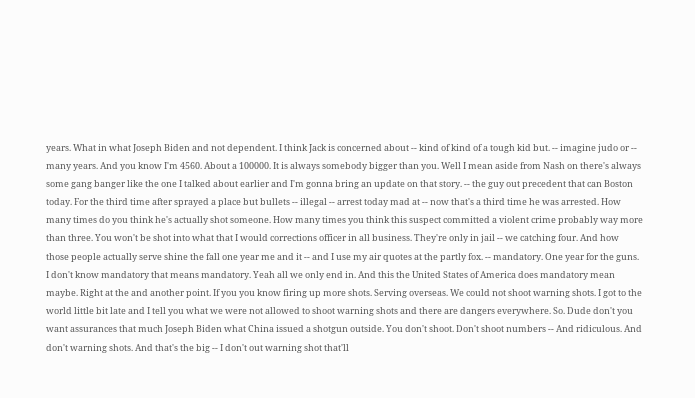years. What in what Joseph Biden and not dependent. I think Jack is concerned about -- kind of kind of a tough kid but. -- imagine judo or -- many years. And you know I'm 4560. About a 100000. It is always somebody bigger than you. Well I mean aside from Nash on there's always some gang banger like the one I talked about earlier and I'm gonna bring an update on that story. -- the guy out precedent that can Boston today. For the third time after sprayed a place but bullets -- illegal -- arrest today mad at -- now that's a third time he was arrested. How many times do you think he's actually shot someone. How many times you think this suspect committed a violent crime probably way more than three. You won't be shot into what that I would corrections officer in all business. They're only in jail -- we catching four. And how those people actually serve shine the fall one year me and it -- and I use my air quotes at the partly fox. -- mandatory. One year for the guns. I don't know mandatory that means mandatory. Yeah all we only end in. And this the United States of America does mandatory mean maybe. Right at the and another point. If you you know firing up more shots. Serving overseas. We could not shoot warning shots. I got to the world little bit late and I tell you what we were not allowed to shoot warning shots and there are dangers everywhere. So. Dude don't you want assurances that much Joseph Biden what China issued a shotgun outside. You don't shoot. Don't shoot numbers -- And ridiculous. And don't warning shots. And that's the big -- I don't out warning shot that'll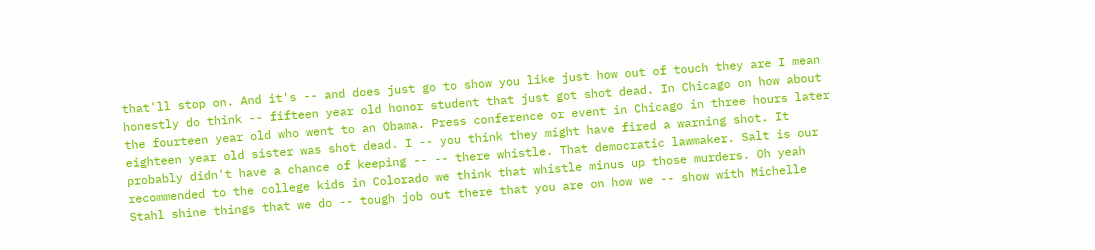that'll stop on. And it's -- and does just go to show you like just how out of touch they are I mean honestly do think -- fifteen year old honor student that just got shot dead. In Chicago on how about the fourteen year old who went to an Obama. Press conference or event in Chicago in three hours later eighteen year old sister was shot dead. I -- you think they might have fired a warning shot. It probably didn't have a chance of keeping -- -- there whistle. That democratic lawmaker. Salt is our recommended to the college kids in Colorado we think that whistle minus up those murders. Oh yeah Stahl shine things that we do -- tough job out there that you are on how we -- show with Michelle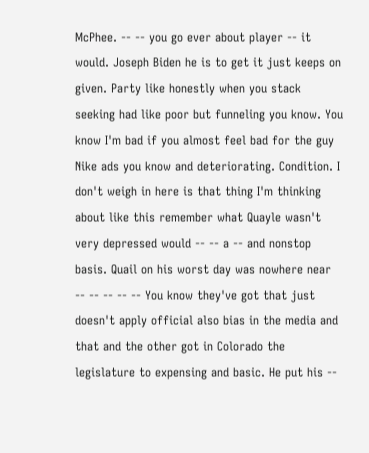McPhee. -- -- you go ever about player -- it would. Joseph Biden he is to get it just keeps on given. Party like honestly when you stack seeking had like poor but funneling you know. You know I'm bad if you almost feel bad for the guy Nike ads you know and deteriorating. Condition. I don't weigh in here is that thing I'm thinking about like this remember what Quayle wasn't very depressed would -- -- a -- and nonstop basis. Quail on his worst day was nowhere near -- -- -- -- -- You know they've got that just doesn't apply official also bias in the media and that and the other got in Colorado the legislature to expensing and basic. He put his --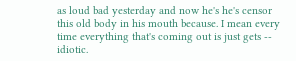as loud bad yesterday and now he's he's censor this old body in his mouth because. I mean every time everything that's coming out is just gets -- idiotic.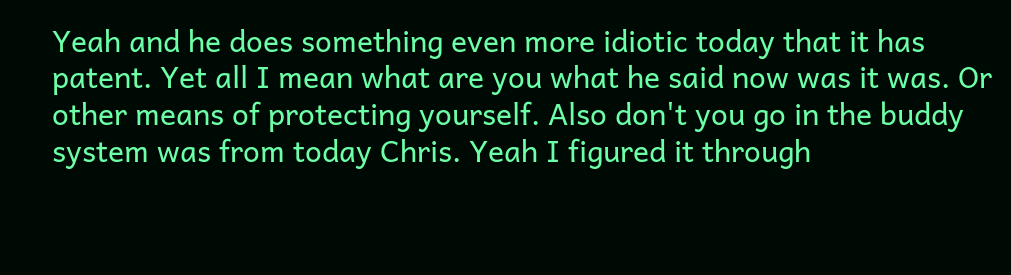Yeah and he does something even more idiotic today that it has patent. Yet all I mean what are you what he said now was it was. Or other means of protecting yourself. Also don't you go in the buddy system was from today Chris. Yeah I figured it through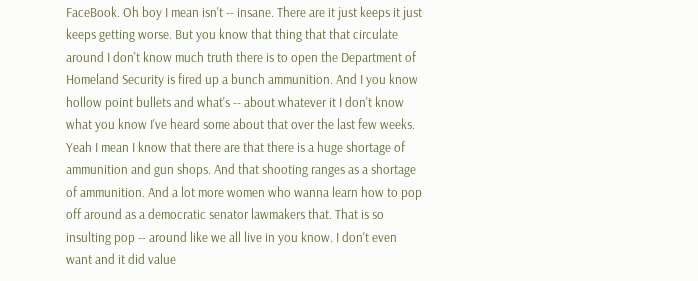FaceBook. Oh boy I mean isn't -- insane. There are it just keeps it just keeps getting worse. But you know that thing that that circulate around I don't know much truth there is to open the Department of Homeland Security is fired up a bunch ammunition. And I you know hollow point bullets and what's -- about whatever it I don't know what you know I've heard some about that over the last few weeks. Yeah I mean I know that there are that there is a huge shortage of ammunition and gun shops. And that shooting ranges as a shortage of ammunition. And a lot more women who wanna learn how to pop off around as a democratic senator lawmakers that. That is so insulting pop -- around like we all live in you know. I don't even want and it did value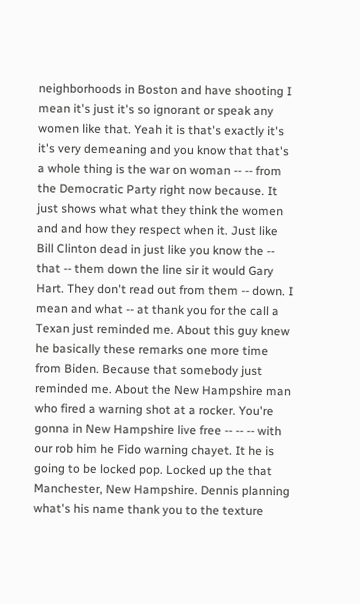neighborhoods in Boston and have shooting I mean it's just it's so ignorant or speak any women like that. Yeah it is that's exactly it's it's very demeaning and you know that that's a whole thing is the war on woman -- -- from the Democratic Party right now because. It just shows what what they think the women and and how they respect when it. Just like Bill Clinton dead in just like you know the -- that -- them down the line sir it would Gary Hart. They don't read out from them -- down. I mean and what -- at thank you for the call a Texan just reminded me. About this guy knew he basically these remarks one more time from Biden. Because that somebody just reminded me. About the New Hampshire man who fired a warning shot at a rocker. You're gonna in New Hampshire live free -- -- -- with our rob him he Fido warning chayet. It he is going to be locked pop. Locked up the that Manchester, New Hampshire. Dennis planning what's his name thank you to the texture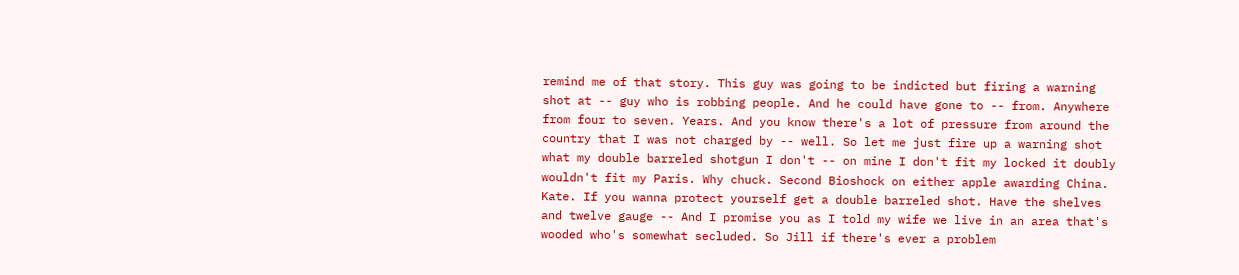remind me of that story. This guy was going to be indicted but firing a warning shot at -- guy who is robbing people. And he could have gone to -- from. Anywhere from four to seven. Years. And you know there's a lot of pressure from around the country that I was not charged by -- well. So let me just fire up a warning shot what my double barreled shotgun I don't -- on mine I don't fit my locked it doubly wouldn't fit my Paris. Why chuck. Second Bioshock on either apple awarding China. Kate. If you wanna protect yourself get a double barreled shot. Have the shelves and twelve gauge -- And I promise you as I told my wife we live in an area that's wooded who's somewhat secluded. So Jill if there's ever a problem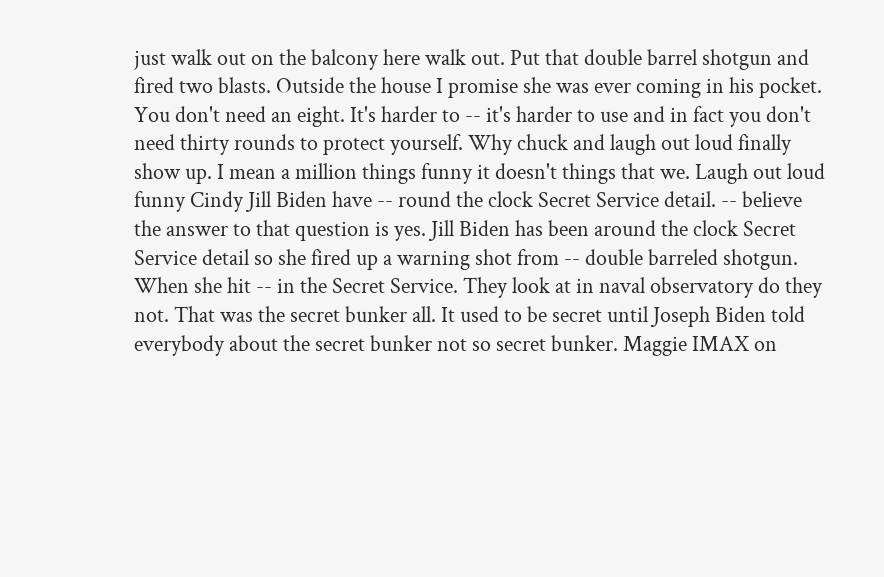just walk out on the balcony here walk out. Put that double barrel shotgun and fired two blasts. Outside the house I promise she was ever coming in his pocket. You don't need an eight. It's harder to -- it's harder to use and in fact you don't need thirty rounds to protect yourself. Why chuck and laugh out loud finally show up. I mean a million things funny it doesn't things that we. Laugh out loud funny Cindy Jill Biden have -- round the clock Secret Service detail. -- believe the answer to that question is yes. Jill Biden has been around the clock Secret Service detail so she fired up a warning shot from -- double barreled shotgun. When she hit -- in the Secret Service. They look at in naval observatory do they not. That was the secret bunker all. It used to be secret until Joseph Biden told everybody about the secret bunker not so secret bunker. Maggie IMAX on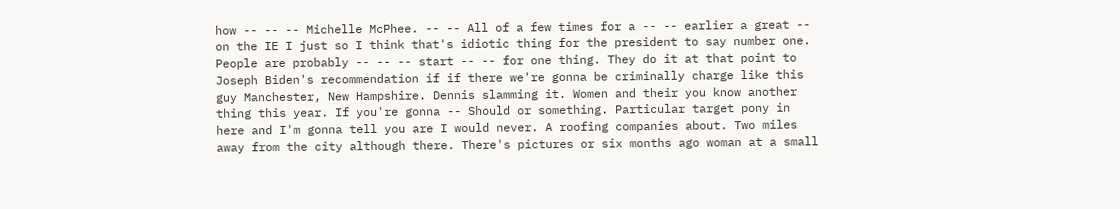how -- -- -- Michelle McPhee. -- -- All of a few times for a -- -- earlier a great -- on the IE I just so I think that's idiotic thing for the president to say number one. People are probably -- -- -- start -- -- for one thing. They do it at that point to Joseph Biden's recommendation if if there we're gonna be criminally charge like this guy Manchester, New Hampshire. Dennis slamming it. Women and their you know another thing this year. If you're gonna -- Should or something. Particular target pony in here and I'm gonna tell you are I would never. A roofing companies about. Two miles away from the city although there. There's pictures or six months ago woman at a small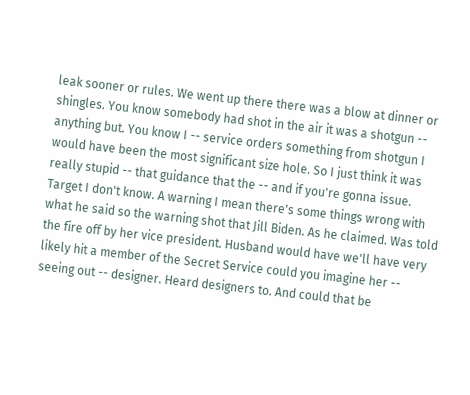leak sooner or rules. We went up there there was a blow at dinner or shingles. You know somebody had shot in the air it was a shotgun -- anything but. You know I -- service orders something from shotgun I would have been the most significant size hole. So I just think it was really stupid -- that guidance that the -- and if you're gonna issue. Target I don't know. A warning I mean there's some things wrong with what he said so the warning shot that Jill Biden. As he claimed. Was told the fire off by her vice president. Husband would have we'll have very likely hit a member of the Secret Service could you imagine her -- seeing out -- designer. Heard designers to. And could that be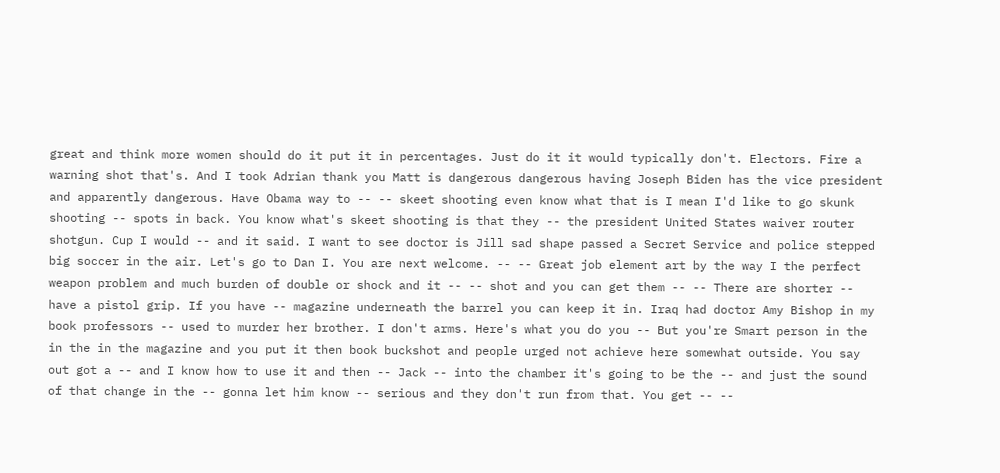great and think more women should do it put it in percentages. Just do it it would typically don't. Electors. Fire a warning shot that's. And I took Adrian thank you Matt is dangerous dangerous having Joseph Biden has the vice president and apparently dangerous. Have Obama way to -- -- skeet shooting even know what that is I mean I'd like to go skunk shooting -- spots in back. You know what's skeet shooting is that they -- the president United States waiver router shotgun. Cup I would -- and it said. I want to see doctor is Jill sad shape passed a Secret Service and police stepped big soccer in the air. Let's go to Dan I. You are next welcome. -- -- Great job element art by the way I the perfect weapon problem and much burden of double or shock and it -- -- shot and you can get them -- -- There are shorter -- have a pistol grip. If you have -- magazine underneath the barrel you can keep it in. Iraq had doctor Amy Bishop in my book professors -- used to murder her brother. I don't arms. Here's what you do you -- But you're Smart person in the in the in the magazine and you put it then book buckshot and people urged not achieve here somewhat outside. You say out got a -- and I know how to use it and then -- Jack -- into the chamber it's going to be the -- and just the sound of that change in the -- gonna let him know -- serious and they don't run from that. You get -- --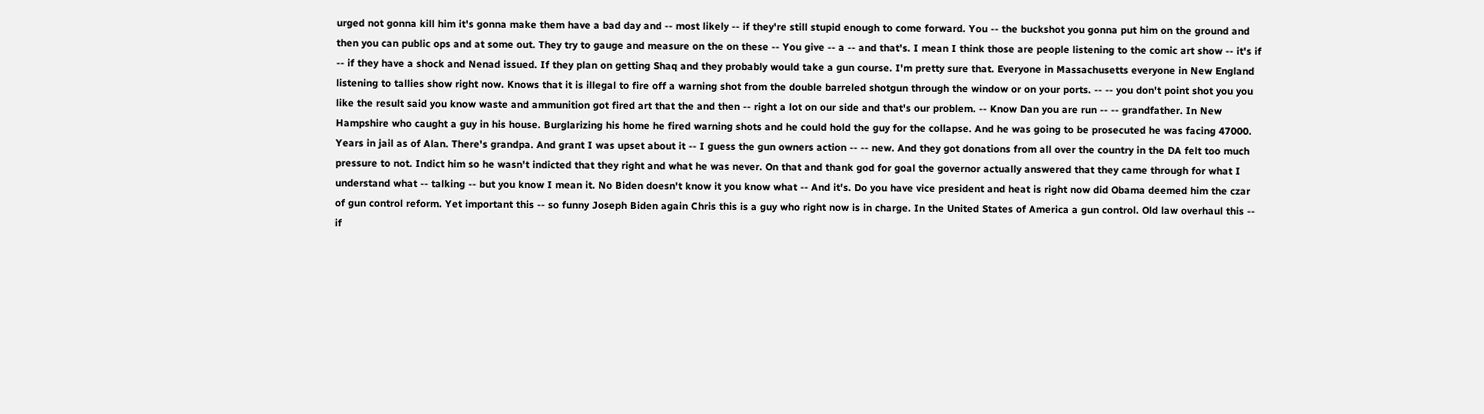urged not gonna kill him it's gonna make them have a bad day and -- most likely -- if they're still stupid enough to come forward. You -- the buckshot you gonna put him on the ground and then you can public ops and at some out. They try to gauge and measure on the on these -- You give -- a -- and that's. I mean I think those are people listening to the comic art show -- it's if -- if they have a shock and Nenad issued. If they plan on getting Shaq and they probably would take a gun course. I'm pretty sure that. Everyone in Massachusetts everyone in New England listening to tallies show right now. Knows that it is illegal to fire off a warning shot from the double barreled shotgun through the window or on your ports. -- -- you don't point shot you you like the result said you know waste and ammunition got fired art that the and then -- right a lot on our side and that's our problem. -- Know Dan you are run -- -- grandfather. In New Hampshire who caught a guy in his house. Burglarizing his home he fired warning shots and he could hold the guy for the collapse. And he was going to be prosecuted he was facing 47000. Years in jail as of Alan. There's grandpa. And grant I was upset about it -- I guess the gun owners action -- -- new. And they got donations from all over the country in the DA felt too much pressure to not. Indict him so he wasn't indicted that they right and what he was never. On that and thank god for goal the governor actually answered that they came through for what I understand what -- talking -- but you know I mean it. No Biden doesn't know it you know what -- And it's. Do you have vice president and heat is right now did Obama deemed him the czar of gun control reform. Yet important this -- so funny Joseph Biden again Chris this is a guy who right now is in charge. In the United States of America a gun control. Old law overhaul this -- if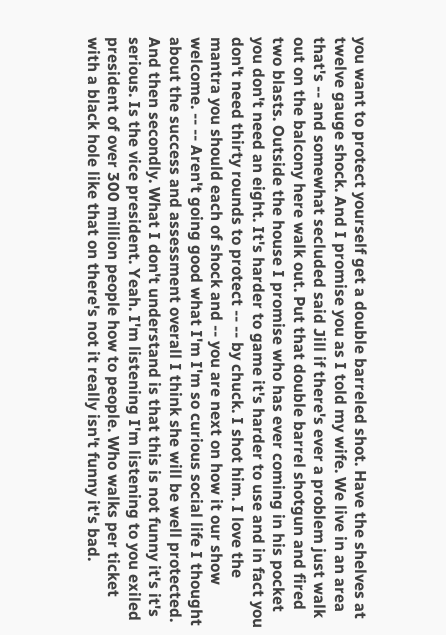you want to protect yourself get a double barreled shot. Have the shelves at twelve gauge shock. And I promise you as I told my wife. We live in an area that's -- and somewhat secluded said Jill if there's ever a problem just walk out on the balcony here walk out. Put that double barrel shotgun and fired two blasts. Outside the house I promise who has ever coming in his pocket you don't need an eight. It's harder to game it's harder to use and in fact you don't need thirty rounds to protect -- -- by chuck. I shot him. I love the mantra you should each of shock and -- you are next on how it our show welcome. -- -- Aren't going good what I'm I'm so curious social life I thought about the success and assessment overall I think she will be well protected. And then secondly. What I don't understand is that this is not funny it's it's serious. Is the vice president. Yeah. I'm listening I'm listening to you exiled president of over 300 million people how to people. Who walks per ticket with a black hole like that on there's not it really isn't funny it's bad.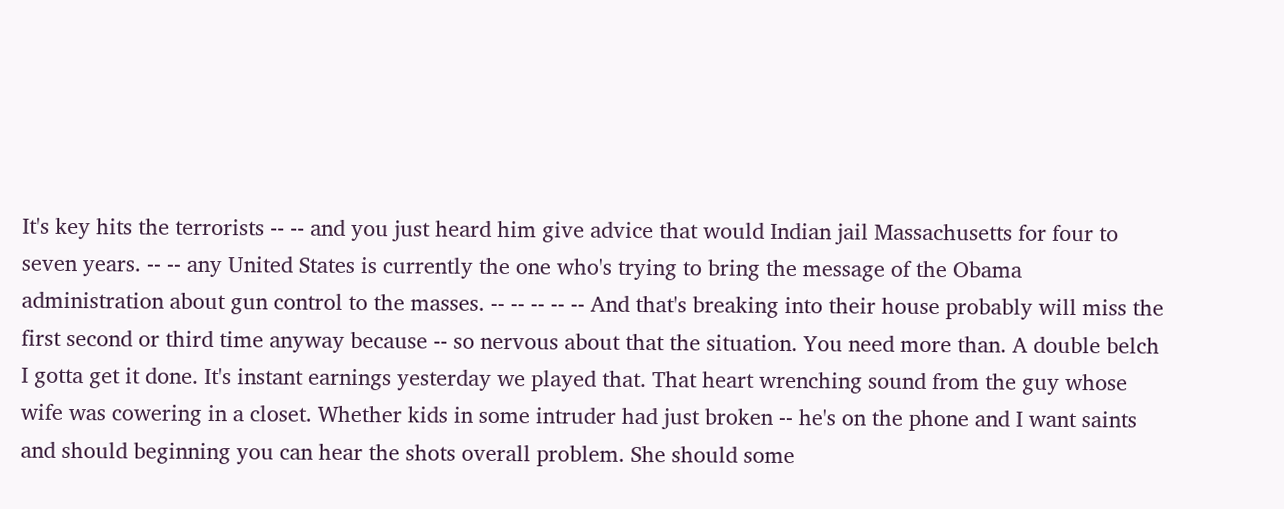It's key hits the terrorists -- -- and you just heard him give advice that would Indian jail Massachusetts for four to seven years. -- -- any United States is currently the one who's trying to bring the message of the Obama administration about gun control to the masses. -- -- -- -- -- And that's breaking into their house probably will miss the first second or third time anyway because -- so nervous about that the situation. You need more than. A double belch I gotta get it done. It's instant earnings yesterday we played that. That heart wrenching sound from the guy whose wife was cowering in a closet. Whether kids in some intruder had just broken -- he's on the phone and I want saints and should beginning you can hear the shots overall problem. She should some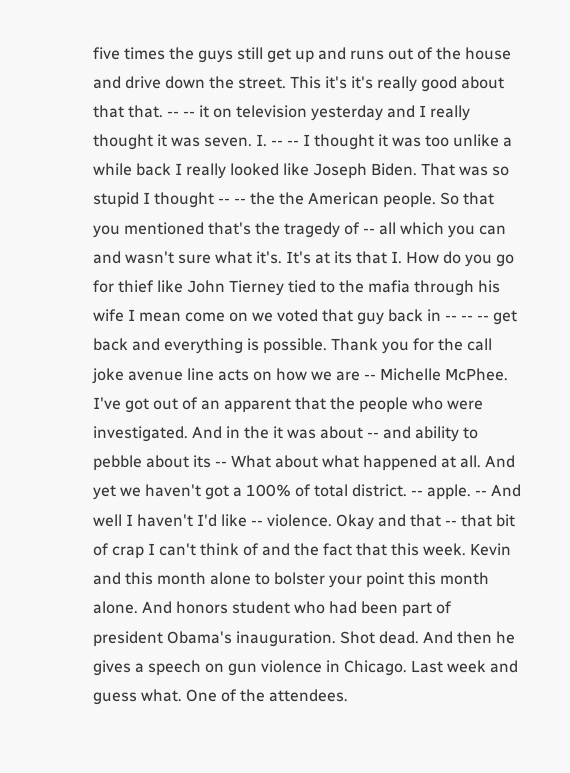five times the guys still get up and runs out of the house and drive down the street. This it's it's really good about that that. -- -- it on television yesterday and I really thought it was seven. I. -- -- I thought it was too unlike a while back I really looked like Joseph Biden. That was so stupid I thought -- -- the the American people. So that you mentioned that's the tragedy of -- all which you can and wasn't sure what it's. It's at its that I. How do you go for thief like John Tierney tied to the mafia through his wife I mean come on we voted that guy back in -- -- -- get back and everything is possible. Thank you for the call joke avenue line acts on how we are -- Michelle McPhee. I've got out of an apparent that the people who were investigated. And in the it was about -- and ability to pebble about its -- What about what happened at all. And yet we haven't got a 100% of total district. -- apple. -- And well I haven't I'd like -- violence. Okay and that -- that bit of crap I can't think of and the fact that this week. Kevin and this month alone to bolster your point this month alone. And honors student who had been part of president Obama's inauguration. Shot dead. And then he gives a speech on gun violence in Chicago. Last week and guess what. One of the attendees.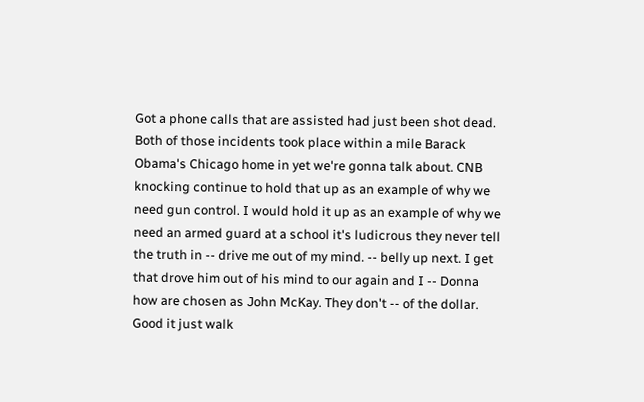Got a phone calls that are assisted had just been shot dead. Both of those incidents took place within a mile Barack Obama's Chicago home in yet we're gonna talk about. CNB knocking continue to hold that up as an example of why we need gun control. I would hold it up as an example of why we need an armed guard at a school it's ludicrous they never tell the truth in -- drive me out of my mind. -- belly up next. I get that drove him out of his mind to our again and I -- Donna how are chosen as John McKay. They don't -- of the dollar. Good it just walk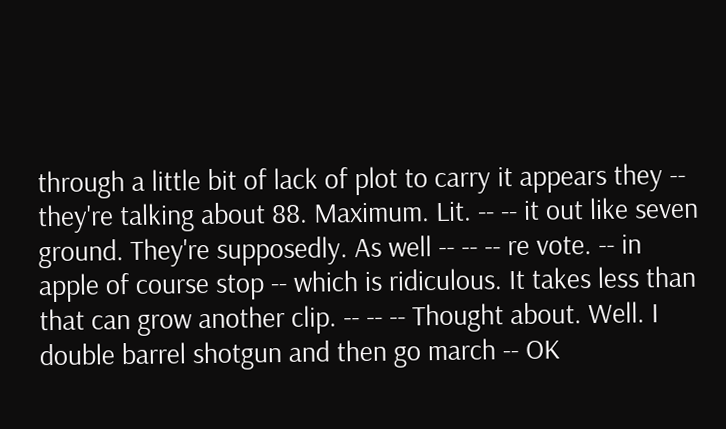through a little bit of lack of plot to carry it appears they -- they're talking about 88. Maximum. Lit. -- -- it out like seven ground. They're supposedly. As well -- -- -- re vote. -- in apple of course stop -- which is ridiculous. It takes less than that can grow another clip. -- -- -- Thought about. Well. I double barrel shotgun and then go march -- OK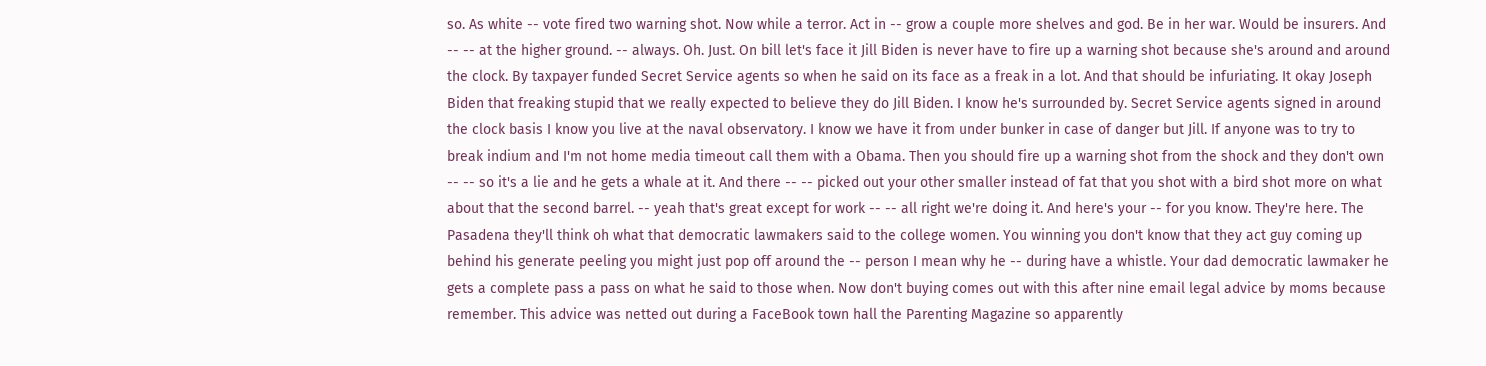so. As white -- vote fired two warning shot. Now while a terror. Act in -- grow a couple more shelves and god. Be in her war. Would be insurers. And -- -- at the higher ground. -- always. Oh. Just. On bill let's face it Jill Biden is never have to fire up a warning shot because she's around and around the clock. By taxpayer funded Secret Service agents so when he said on its face as a freak in a lot. And that should be infuriating. It okay Joseph Biden that freaking stupid that we really expected to believe they do Jill Biden. I know he's surrounded by. Secret Service agents signed in around the clock basis I know you live at the naval observatory. I know we have it from under bunker in case of danger but Jill. If anyone was to try to break indium and I'm not home media timeout call them with a Obama. Then you should fire up a warning shot from the shock and they don't own -- -- so it's a lie and he gets a whale at it. And there -- -- picked out your other smaller instead of fat that you shot with a bird shot more on what about that the second barrel. -- yeah that's great except for work -- -- all right we're doing it. And here's your -- for you know. They're here. The Pasadena they'll think oh what that democratic lawmakers said to the college women. You winning you don't know that they act guy coming up behind his generate peeling you might just pop off around the -- person I mean why he -- during have a whistle. Your dad democratic lawmaker he gets a complete pass a pass on what he said to those when. Now don't buying comes out with this after nine email legal advice by moms because remember. This advice was netted out during a FaceBook town hall the Parenting Magazine so apparently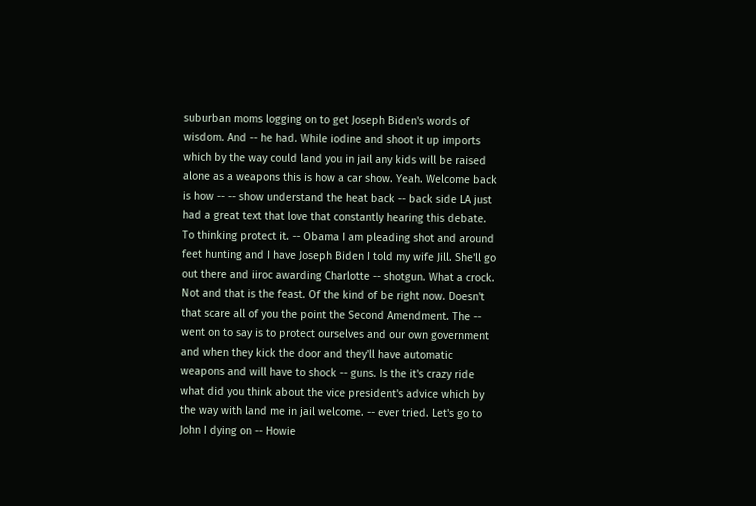suburban moms logging on to get Joseph Biden's words of wisdom. And -- he had. While iodine and shoot it up imports which by the way could land you in jail any kids will be raised alone as a weapons this is how a car show. Yeah. Welcome back is how -- -- show understand the heat back -- back side LA just had a great text that love that constantly hearing this debate. To thinking protect it. -- Obama I am pleading shot and around feet hunting and I have Joseph Biden I told my wife Jill. She'll go out there and iiroc awarding Charlotte -- shotgun. What a crock. Not and that is the feast. Of the kind of be right now. Doesn't that scare all of you the point the Second Amendment. The -- went on to say is to protect ourselves and our own government and when they kick the door and they'll have automatic weapons and will have to shock -- guns. Is the it's crazy ride what did you think about the vice president's advice which by the way with land me in jail welcome. -- ever tried. Let's go to John I dying on -- Howie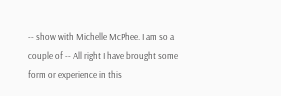-- show with Michelle McPhee. I am so a couple of -- All right I have brought some form or experience in this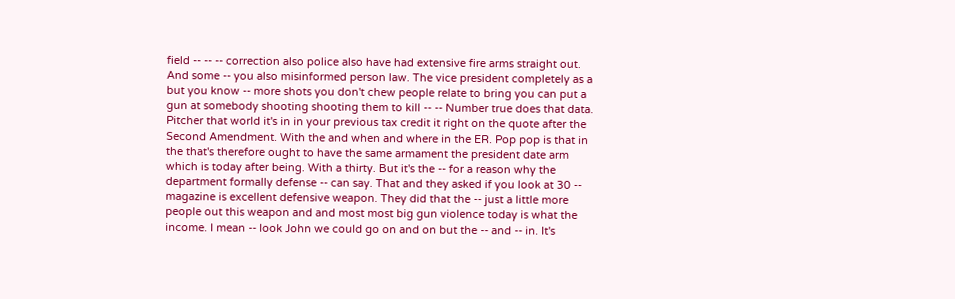field -- -- -- correction also police also have had extensive fire arms straight out. And some -- you also misinformed person law. The vice president completely as a but you know -- more shots you don't chew people relate to bring you can put a gun at somebody shooting shooting them to kill -- -- Number true does that data. Pitcher that world it's in in your previous tax credit it right on the quote after the Second Amendment. With the and when and where in the ER. Pop pop is that in the that's therefore ought to have the same armament the president date arm which is today after being. With a thirty. But it's the -- for a reason why the department formally defense -- can say. That and they asked if you look at 30 -- magazine is excellent defensive weapon. They did that the -- just a little more people out this weapon and and most most big gun violence today is what the income. I mean -- look John we could go on and on but the -- and -- in. It's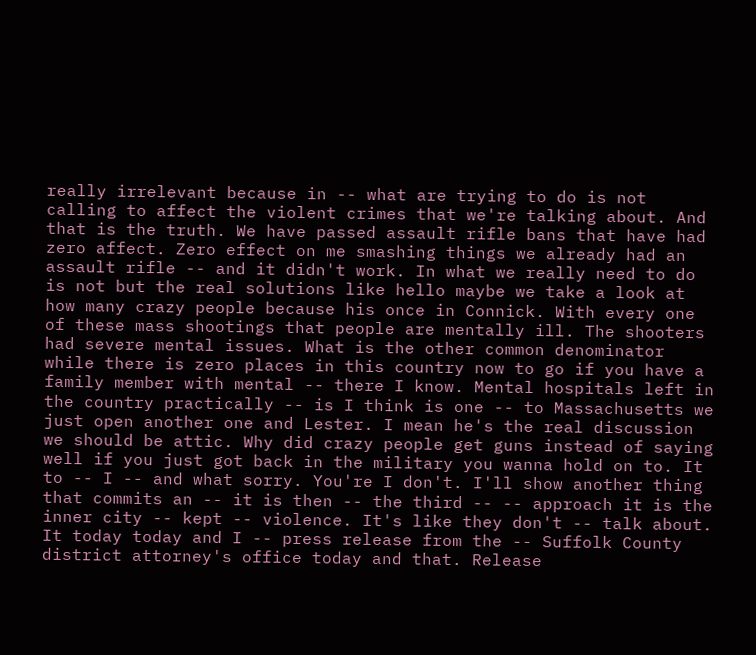really irrelevant because in -- what are trying to do is not calling to affect the violent crimes that we're talking about. And that is the truth. We have passed assault rifle bans that have had zero affect. Zero effect on me smashing things we already had an assault rifle -- and it didn't work. In what we really need to do is not but the real solutions like hello maybe we take a look at how many crazy people because his once in Connick. With every one of these mass shootings that people are mentally ill. The shooters had severe mental issues. What is the other common denominator while there is zero places in this country now to go if you have a family member with mental -- there I know. Mental hospitals left in the country practically -- is I think is one -- to Massachusetts we just open another one and Lester. I mean he's the real discussion we should be attic. Why did crazy people get guns instead of saying well if you just got back in the military you wanna hold on to. It to -- I -- and what sorry. You're I don't. I'll show another thing that commits an -- it is then -- the third -- -- approach it is the inner city -- kept -- violence. It's like they don't -- talk about. It today today and I -- press release from the -- Suffolk County district attorney's office today and that. Release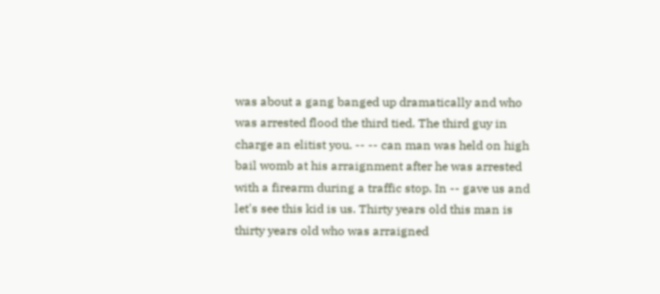was about a gang banged up dramatically and who was arrested flood the third tied. The third guy in charge an elitist you. -- -- can man was held on high bail womb at his arraignment after he was arrested with a firearm during a traffic stop. In -- gave us and let's see this kid is us. Thirty years old this man is thirty years old who was arraigned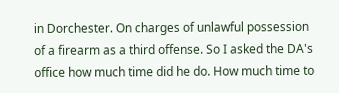in Dorchester. On charges of unlawful possession of a firearm as a third offense. So I asked the DA's office how much time did he do. How much time to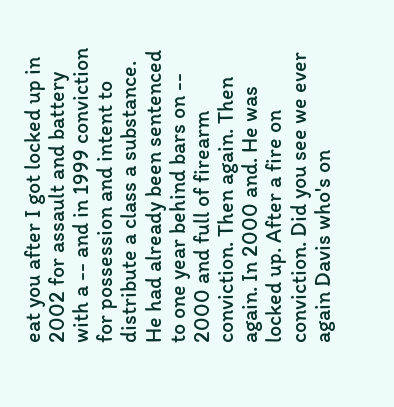eat you after I got locked up in 2002 for assault and battery with a -- and in 1999 conviction for possession and intent to distribute a class a substance. He had already been sentenced to one year behind bars on -- 2000 and full of firearm conviction. Then again. Then again. In 2000 and. He was locked up. After a fire on conviction. Did you see we ever again Davis who's on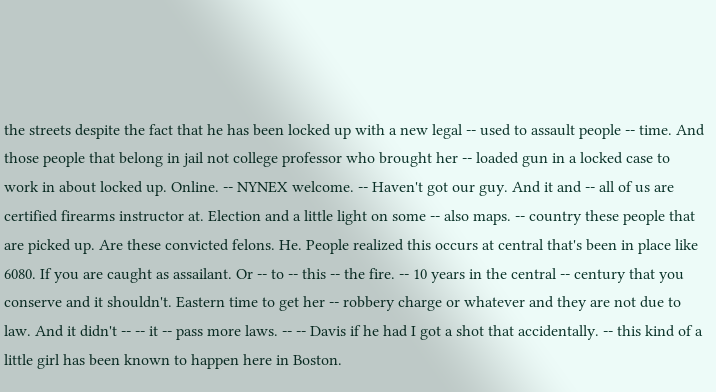the streets despite the fact that he has been locked up with a new legal -- used to assault people -- time. And those people that belong in jail not college professor who brought her -- loaded gun in a locked case to work in about locked up. Online. -- NYNEX welcome. -- Haven't got our guy. And it and -- all of us are certified firearms instructor at. Election and a little light on some -- also maps. -- country these people that are picked up. Are these convicted felons. He. People realized this occurs at central that's been in place like 6080. If you are caught as assailant. Or -- to -- this -- the fire. -- 10 years in the central -- century that you conserve and it shouldn't. Eastern time to get her -- robbery charge or whatever and they are not due to law. And it didn't -- -- it -- pass more laws. -- -- Davis if he had I got a shot that accidentally. -- this kind of a little girl has been known to happen here in Boston.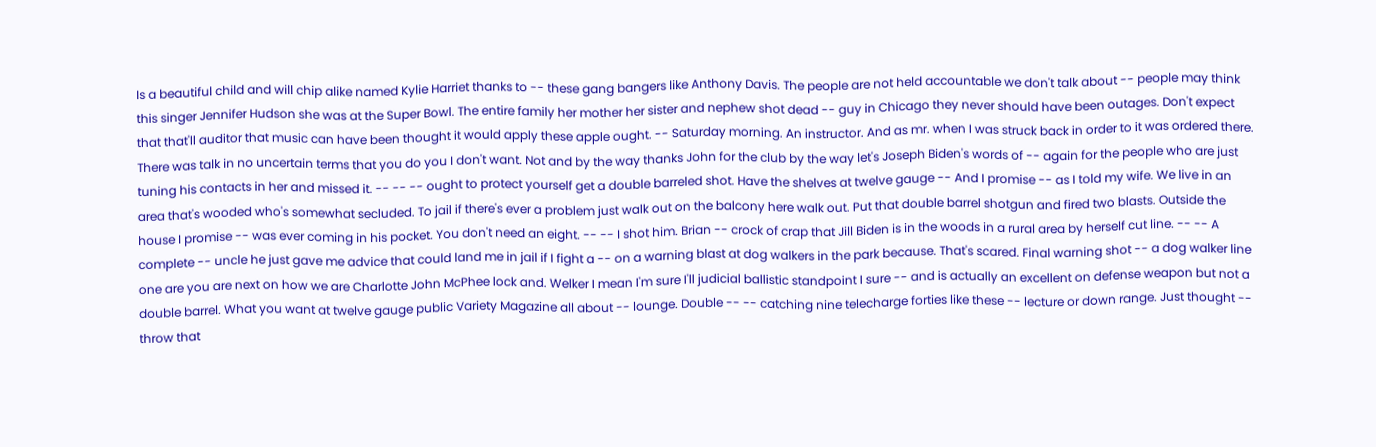Is a beautiful child and will chip alike named Kylie Harriet thanks to -- these gang bangers like Anthony Davis. The people are not held accountable we don't talk about -- people may think this singer Jennifer Hudson she was at the Super Bowl. The entire family her mother her sister and nephew shot dead -- guy in Chicago they never should have been outages. Don't expect that that'll auditor that music can have been thought it would apply these apple ought. -- Saturday morning. An instructor. And as mr. when I was struck back in order to it was ordered there. There was talk in no uncertain terms that you do you I don't want. Not and by the way thanks John for the club by the way let's Joseph Biden's words of -- again for the people who are just tuning his contacts in her and missed it. -- -- -- ought to protect yourself get a double barreled shot. Have the shelves at twelve gauge -- And I promise -- as I told my wife. We live in an area that's wooded who's somewhat secluded. To jail if there's ever a problem just walk out on the balcony here walk out. Put that double barrel shotgun and fired two blasts. Outside the house I promise -- was ever coming in his pocket. You don't need an eight. -- -- I shot him. Brian -- crock of crap that Jill Biden is in the woods in a rural area by herself cut line. -- -- A complete -- uncle he just gave me advice that could land me in jail if I fight a -- on a warning blast at dog walkers in the park because. That's scared. Final warning shot -- a dog walker line one are you are next on how we are Charlotte John McPhee lock and. Welker I mean I'm sure I'll judicial ballistic standpoint I sure -- and is actually an excellent on defense weapon but not a double barrel. What you want at twelve gauge public Variety Magazine all about -- lounge. Double -- -- catching nine telecharge forties like these -- lecture or down range. Just thought -- throw that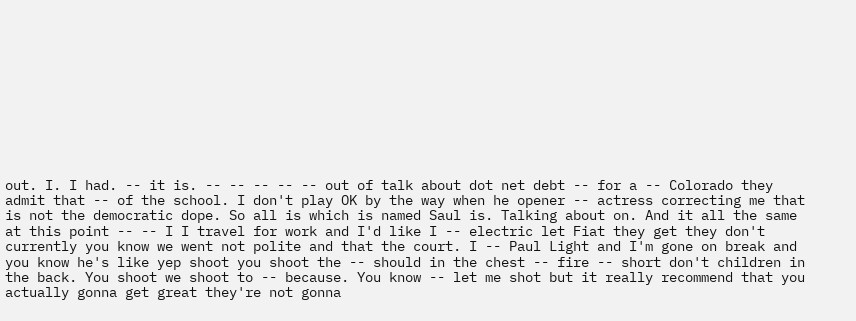out. I. I had. -- it is. -- -- -- -- -- out of talk about dot net debt -- for a -- Colorado they admit that -- of the school. I don't play OK by the way when he opener -- actress correcting me that is not the democratic dope. So all is which is named Saul is. Talking about on. And it all the same at this point -- -- I I travel for work and I'd like I -- electric let Fiat they get they don't currently you know we went not polite and that the court. I -- Paul Light and I'm gone on break and you know he's like yep shoot you shoot the -- should in the chest -- fire -- short don't children in the back. You shoot we shoot to -- because. You know -- let me shot but it really recommend that you actually gonna get great they're not gonna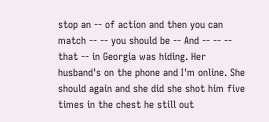stop an -- of action and then you can match -- -- you should be -- And -- -- -- that -- in Georgia was hiding. Her husband's on the phone and I'm online. She should again and she did she shot him five times in the chest he still out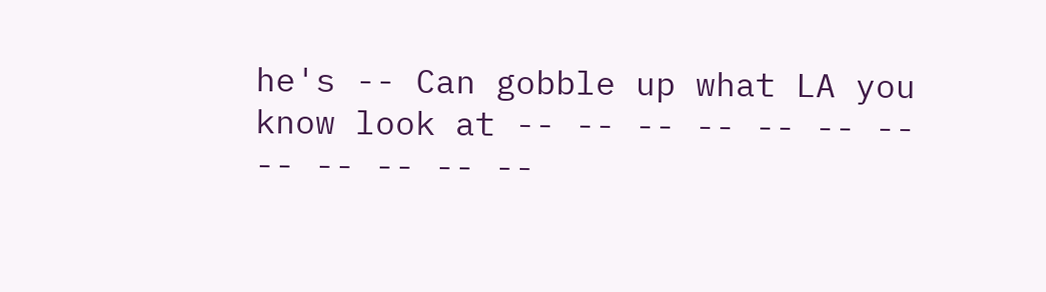he's -- Can gobble up what LA you know look at -- -- -- -- -- -- -- -- -- -- -- --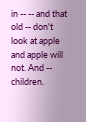in -- -- and that old -- don't look at apple and apple will not. And -- children.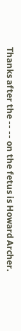Thanks after the -- -- on the fetus is Howard Archer.